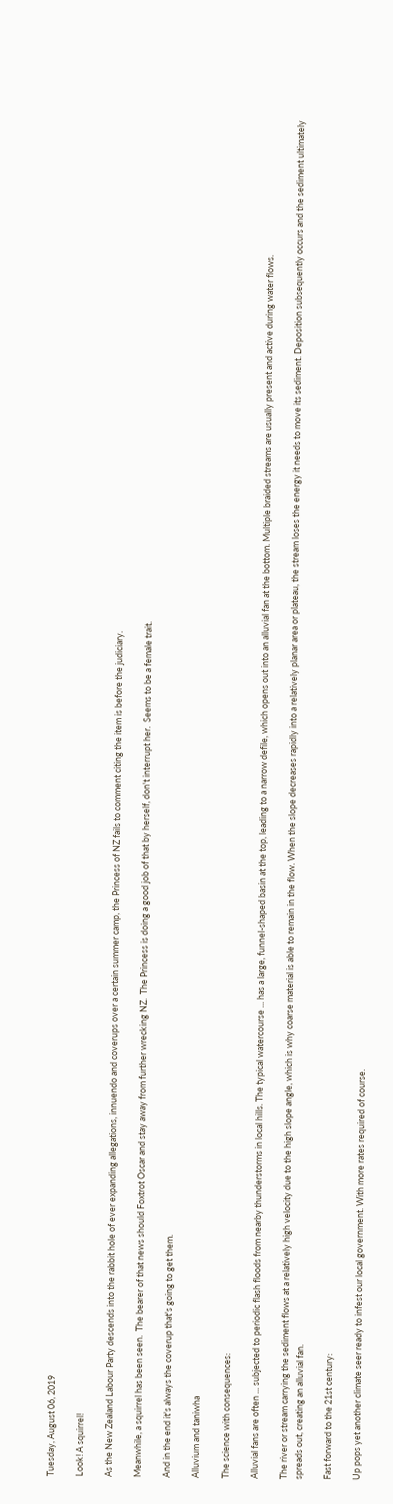Tuesday, August 06, 2019

Look! A squirrel!

As the New Zealand Labour Party descends into the rabbit hole of ever expanding allegations, innuendo and coverups over a certain summer camp, the Princess of NZ fails to comment citing the item is before the judiciary.

Meanwhile, a squirrel has been seen.  The bearer of that news should Foxtrot Oscar and stay away from further wrecking NZ.  The Princess is doing a good job of that by herself, don't interrupt her.  Seems to be a female trait.

And in the end it's always the coverup that's going to get them.

Alluvium and taniwha

The science with consequences:

Alluvial fans are often ... subjected to periodic flash floods from nearby thunderstorms in local hills. The typical watercourse ... has a large, funnel-shaped basin at the top, leading to a narrow defile, which opens out into an alluvial fan at the bottom. Multiple braided streams are usually present and active during water flows.

The river or stream carrying the sediment flows at a relatively high velocity due to the high slope angle, which is why coarse material is able to remain in the flow. When the slope decreases rapidly into a relatively planar area or plateau, the stream loses the energy it needs to move its sediment. Deposition subsequently occurs and the sediment ultimately spreads out, creating an alluvial fan.

Fast forward to the 21st century:

Up pops yet another climate seer ready to infest our local government. With more rates required of course.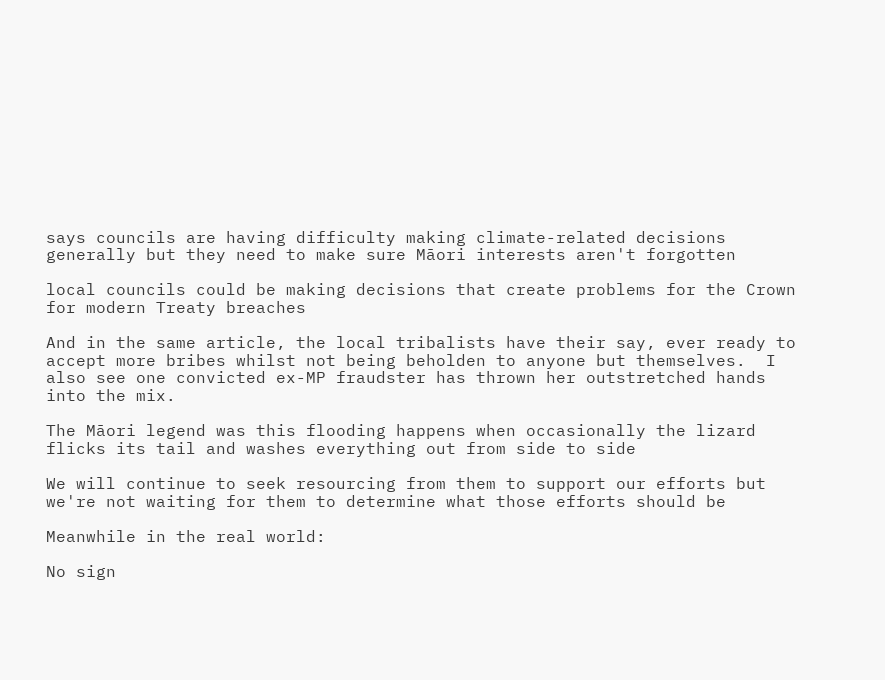says councils are having difficulty making climate-related decisions generally but they need to make sure Māori interests aren't forgotten

local councils could be making decisions that create problems for the Crown for modern Treaty breaches

And in the same article, the local tribalists have their say, ever ready to accept more bribes whilst not being beholden to anyone but themselves.  I also see one convicted ex-MP fraudster has thrown her outstretched hands into the mix.

The Māori legend was this flooding happens when occasionally the lizard flicks its tail and washes everything out from side to side

We will continue to seek resourcing from them to support our efforts but we're not waiting for them to determine what those efforts should be

Meanwhile in the real world:

No sign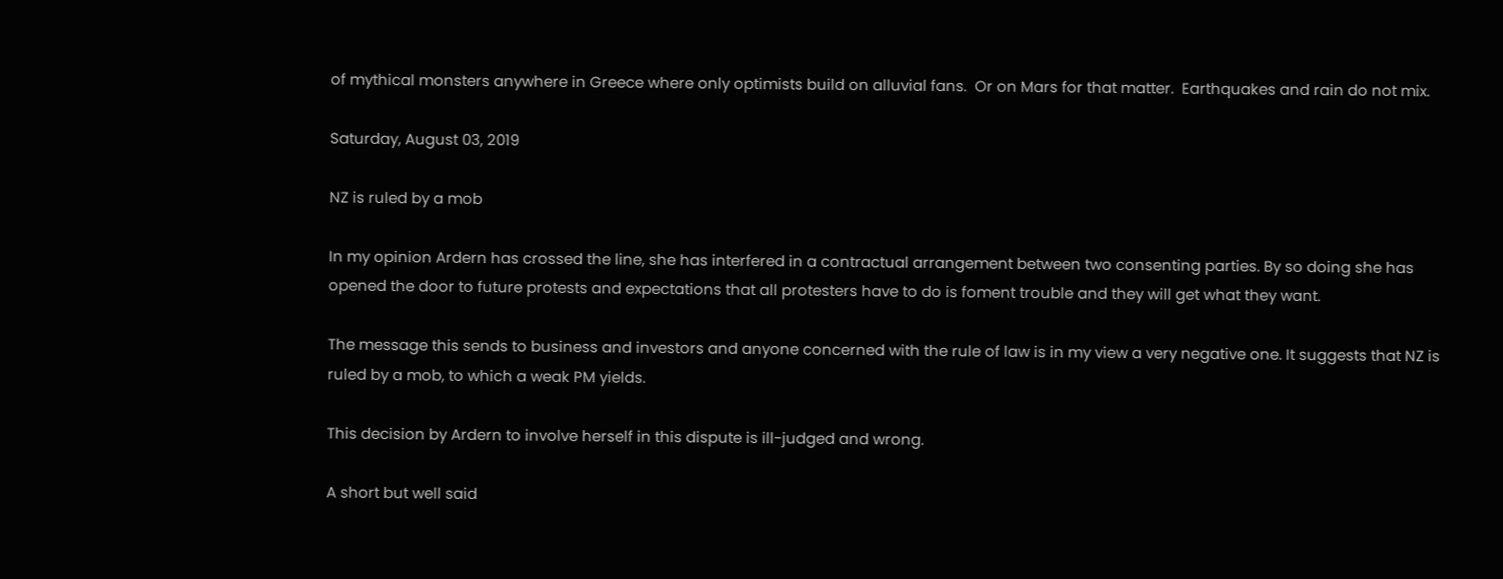of mythical monsters anywhere in Greece where only optimists build on alluvial fans.  Or on Mars for that matter.  Earthquakes and rain do not mix.

Saturday, August 03, 2019

NZ is ruled by a mob

In my opinion Ardern has crossed the line, she has interfered in a contractual arrangement between two consenting parties. By so doing she has opened the door to future protests and expectations that all protesters have to do is foment trouble and they will get what they want.

The message this sends to business and investors and anyone concerned with the rule of law is in my view a very negative one. It suggests that NZ is ruled by a mob, to which a weak PM yields.

This decision by Ardern to involve herself in this dispute is ill-judged and wrong.

A short but well said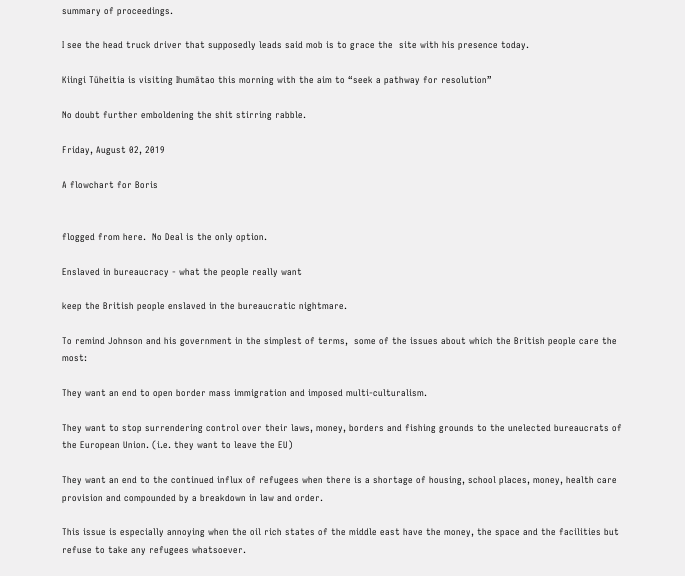summary of proceedings.

I see the head truck driver that supposedly leads said mob is to grace the  site with his presence today.

Kiingi Tūheitia is visiting Ihumātao this morning with the aim to “seek a pathway for resolution”

No doubt further emboldening the shit stirring rabble.

Friday, August 02, 2019

A flowchart for Boris


flogged from here.  No Deal is the only option.

Enslaved in bureaucracy - what the people really want

keep the British people enslaved in the bureaucratic nightmare.

To remind Johnson and his government in the simplest of terms,  some of the issues about which the British people care the most:

They want an end to open border mass immigration and imposed multi-culturalism.

They want to stop surrendering control over their laws, money, borders and fishing grounds to the unelected bureaucrats of the European Union. (i.e. they want to leave the EU)

They want an end to the continued influx of refugees when there is a shortage of housing, school places, money, health care provision and compounded by a breakdown in law and order.

This issue is especially annoying when the oil rich states of the middle east have the money, the space and the facilities but refuse to take any refugees whatsoever.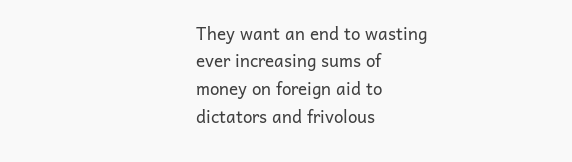They want an end to wasting ever increasing sums of money on foreign aid to dictators and frivolous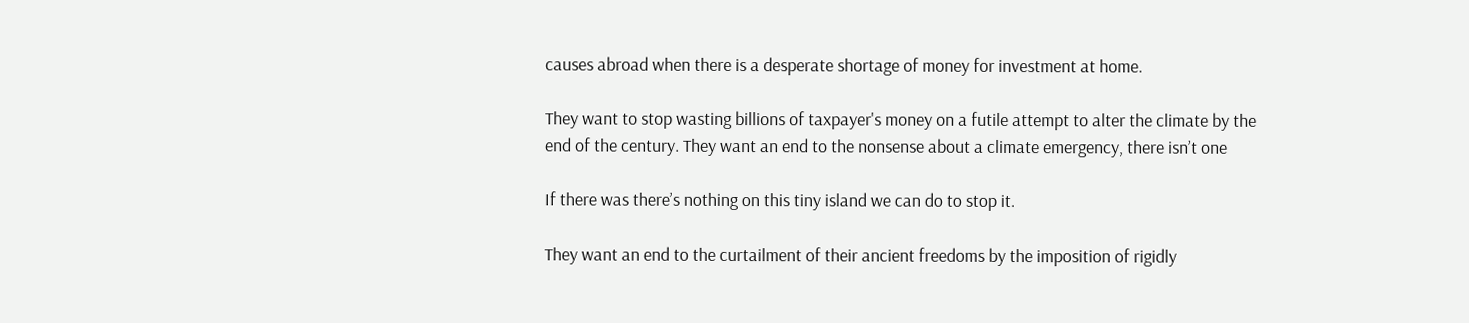causes abroad when there is a desperate shortage of money for investment at home.

They want to stop wasting billions of taxpayer's money on a futile attempt to alter the climate by the end of the century. They want an end to the nonsense about a climate emergency, there isn’t one

If there was there’s nothing on this tiny island we can do to stop it.

They want an end to the curtailment of their ancient freedoms by the imposition of rigidly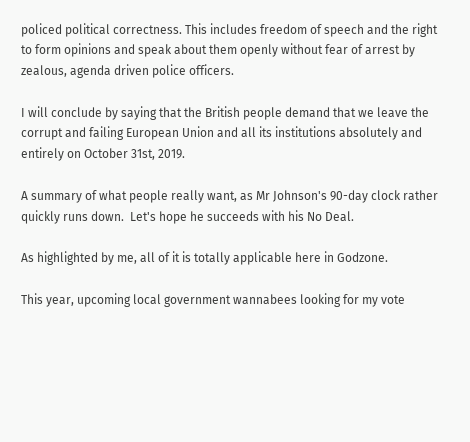policed political correctness. This includes freedom of speech and the right to form opinions and speak about them openly without fear of arrest by zealous, agenda driven police officers.

I will conclude by saying that the British people demand that we leave the corrupt and failing European Union and all its institutions absolutely and entirely on October 31st, 2019.

A summary of what people really want, as Mr Johnson's 90-day clock rather quickly runs down.  Let's hope he succeeds with his No Deal.

As highlighted by me, all of it is totally applicable here in Godzone.

This year, upcoming local government wannabees looking for my vote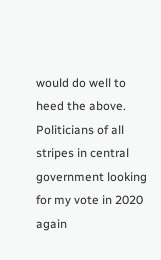would do well to heed the above.  Politicians of all stripes in central government looking for my vote in 2020 again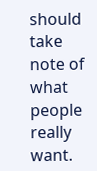should take note of what people really want.